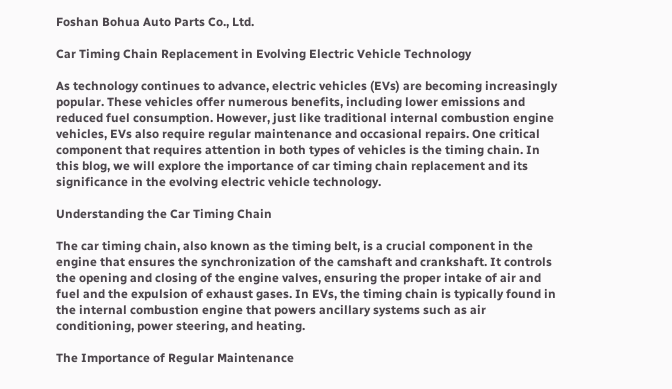Foshan Bohua Auto Parts Co., Ltd.

Car Timing Chain Replacement in Evolving Electric Vehicle Technology

As technology continues to advance, electric vehicles (EVs) are becoming increasingly popular. These vehicles offer numerous benefits, including lower emissions and reduced fuel consumption. However, just like traditional internal combustion engine vehicles, EVs also require regular maintenance and occasional repairs. One critical component that requires attention in both types of vehicles is the timing chain. In this blog, we will explore the importance of car timing chain replacement and its significance in the evolving electric vehicle technology.

Understanding the Car Timing Chain

The car timing chain, also known as the timing belt, is a crucial component in the engine that ensures the synchronization of the camshaft and crankshaft. It controls the opening and closing of the engine valves, ensuring the proper intake of air and fuel and the expulsion of exhaust gases. In EVs, the timing chain is typically found in the internal combustion engine that powers ancillary systems such as air conditioning, power steering, and heating.

The Importance of Regular Maintenance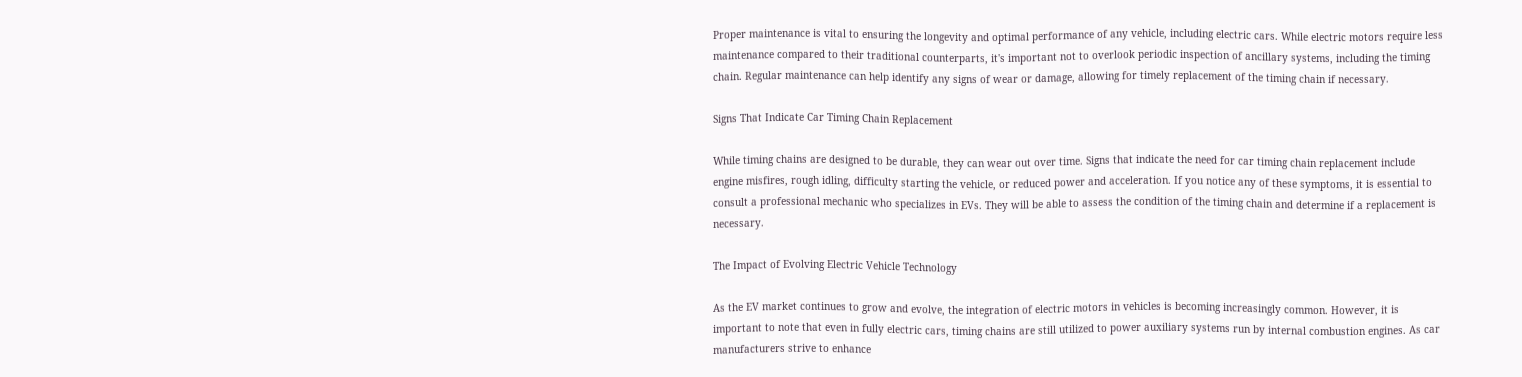Proper maintenance is vital to ensuring the longevity and optimal performance of any vehicle, including electric cars. While electric motors require less maintenance compared to their traditional counterparts, it's important not to overlook periodic inspection of ancillary systems, including the timing chain. Regular maintenance can help identify any signs of wear or damage, allowing for timely replacement of the timing chain if necessary.

Signs That Indicate Car Timing Chain Replacement

While timing chains are designed to be durable, they can wear out over time. Signs that indicate the need for car timing chain replacement include engine misfires, rough idling, difficulty starting the vehicle, or reduced power and acceleration. If you notice any of these symptoms, it is essential to consult a professional mechanic who specializes in EVs. They will be able to assess the condition of the timing chain and determine if a replacement is necessary.

The Impact of Evolving Electric Vehicle Technology

As the EV market continues to grow and evolve, the integration of electric motors in vehicles is becoming increasingly common. However, it is important to note that even in fully electric cars, timing chains are still utilized to power auxiliary systems run by internal combustion engines. As car manufacturers strive to enhance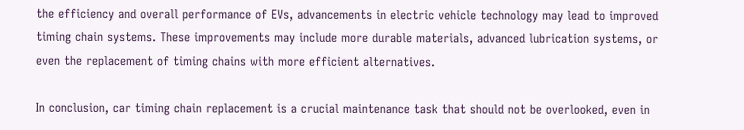the efficiency and overall performance of EVs, advancements in electric vehicle technology may lead to improved timing chain systems. These improvements may include more durable materials, advanced lubrication systems, or even the replacement of timing chains with more efficient alternatives.

In conclusion, car timing chain replacement is a crucial maintenance task that should not be overlooked, even in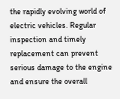the rapidly evolving world of electric vehicles. Regular inspection and timely replacement can prevent serious damage to the engine and ensure the overall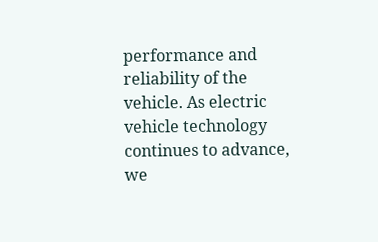performance and reliability of the vehicle. As electric vehicle technology continues to advance, we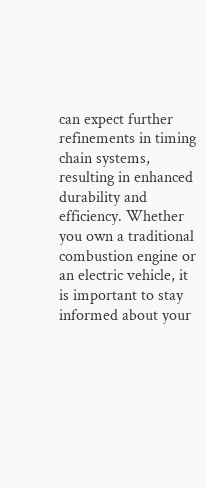can expect further refinements in timing chain systems, resulting in enhanced durability and efficiency. Whether you own a traditional combustion engine or an electric vehicle, it is important to stay informed about your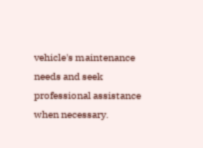vehicle's maintenance needs and seek professional assistance when necessary.